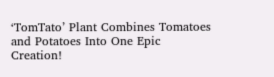‘TomTato’ Plant Combines Tomatoes and Potatoes Into One Epic Creation!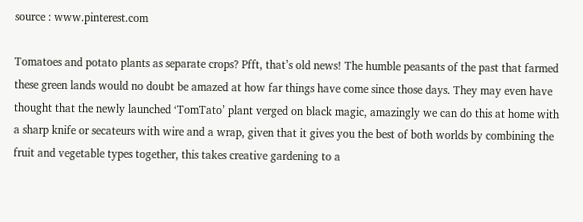source : www.pinterest.com

Tomatoes and potato plants as separate crops? Pfft, that’s old news! The humble peasants of the past that farmed these green lands would no doubt be amazed at how far things have come since those days. They may even have thought that the newly launched ‘TomTato’ plant verged on black magic, amazingly we can do this at home with a sharp knife or secateurs with wire and a wrap, given that it gives you the best of both worlds by combining the fruit and vegetable types together, this takes creative gardening to a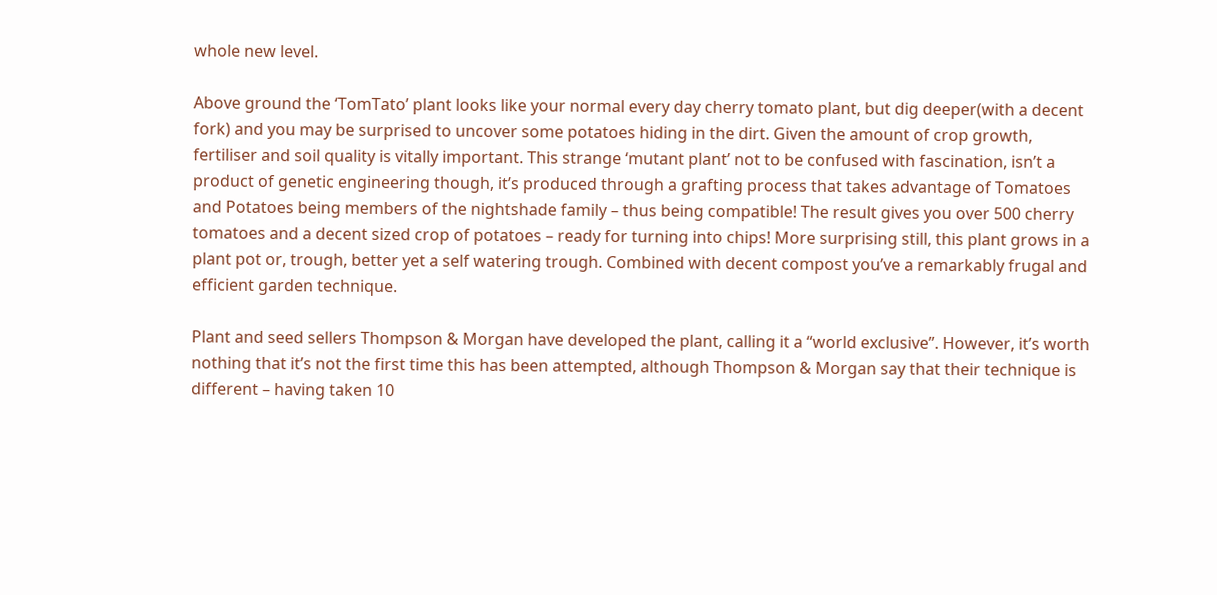whole new level.

Above ground the ‘TomTato’ plant looks like your normal every day cherry tomato plant, but dig deeper(with a decent fork) and you may be surprised to uncover some potatoes hiding in the dirt. Given the amount of crop growth, fertiliser and soil quality is vitally important. This strange ‘mutant plant’ not to be confused with fascination, isn’t a product of genetic engineering though, it’s produced through a grafting process that takes advantage of Tomatoes and Potatoes being members of the nightshade family – thus being compatible! The result gives you over 500 cherry tomatoes and a decent sized crop of potatoes – ready for turning into chips! More surprising still, this plant grows in a plant pot or, trough, better yet a self watering trough. Combined with decent compost you’ve a remarkably frugal and efficient garden technique.

Plant and seed sellers Thompson & Morgan have developed the plant, calling it a “world exclusive”. However, it’s worth nothing that it’s not the first time this has been attempted, although Thompson & Morgan say that their technique is different – having taken 10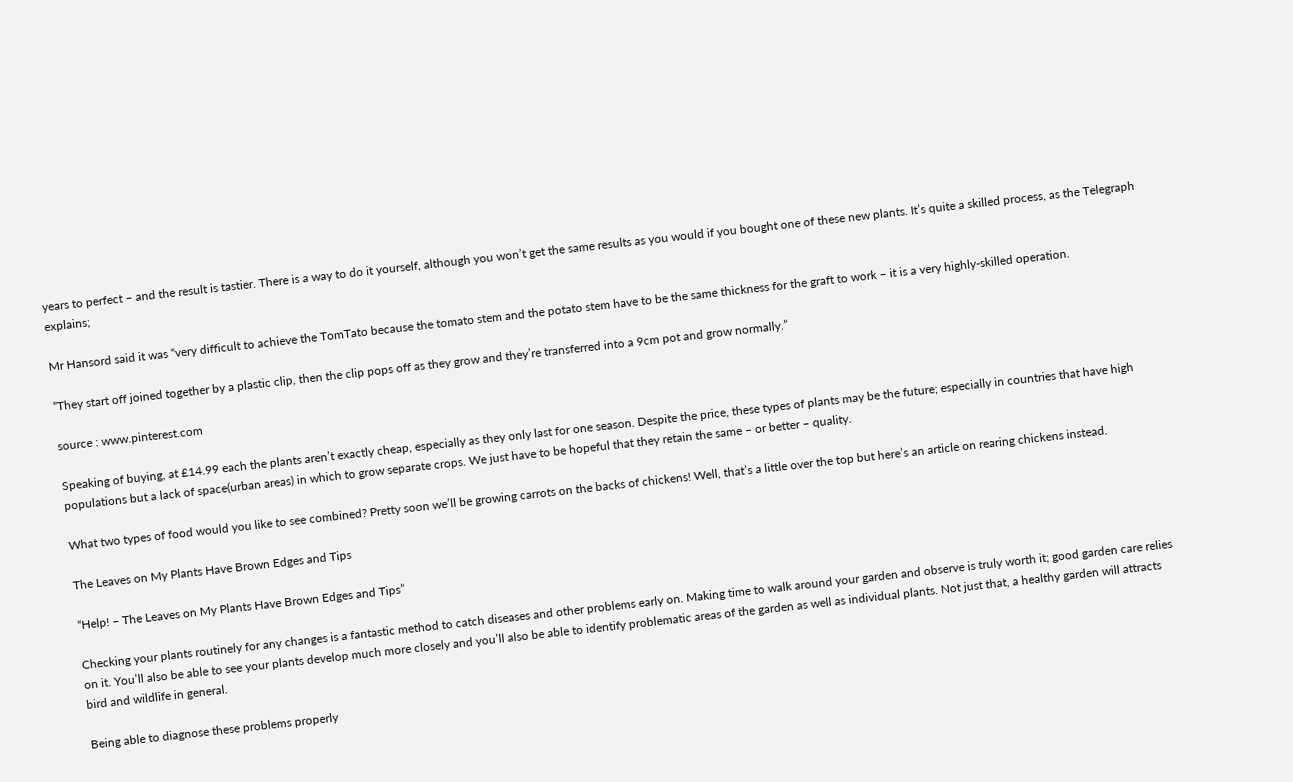years to perfect – and the result is tastier. There is a way to do it yourself, although you won’t get the same results as you would if you bought one of these new plants. It’s quite a skilled process, as the Telegraph explains;

Mr Hansord said it was “very difficult to achieve the TomTato because the tomato stem and the potato stem have to be the same thickness for the graft to work – it is a very highly-skilled operation.

“They start off joined together by a plastic clip, then the clip pops off as they grow and they’re transferred into a 9cm pot and grow normally.”

source : www.pinterest.com

Speaking of buying, at £14.99 each the plants aren’t exactly cheap, especially as they only last for one season. Despite the price, these types of plants may be the future; especially in countries that have high populations but a lack of space(urban areas) in which to grow separate crops. We just have to be hopeful that they retain the same – or better – quality.

What two types of food would you like to see combined? Pretty soon we’ll be growing carrots on the backs of chickens! Well, that’s a little over the top but here’s an article on rearing chickens instead.

The Leaves on My Plants Have Brown Edges and Tips

“Help! – The Leaves on My Plants Have Brown Edges and Tips”

Checking your plants routinely for any changes is a fantastic method to catch diseases and other problems early on. Making time to walk around your garden and observe is truly worth it; good garden care relies on it. You’ll also be able to see your plants develop much more closely and you’ll also be able to identify problematic areas of the garden as well as individual plants. Not just that, a healthy garden will attracts bird and wildlife in general.

Being able to diagnose these problems properly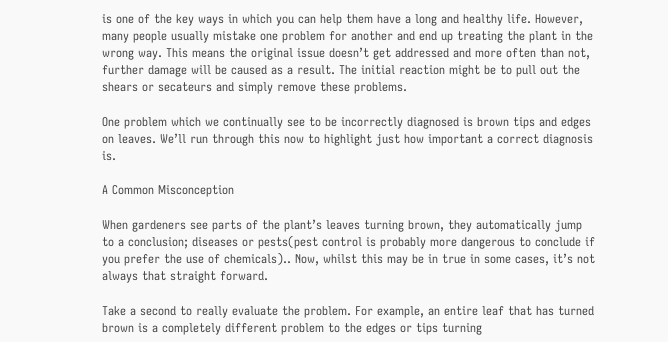is one of the key ways in which you can help them have a long and healthy life. However, many people usually mistake one problem for another and end up treating the plant in the wrong way. This means the original issue doesn’t get addressed and more often than not, further damage will be caused as a result. The initial reaction might be to pull out the shears or secateurs and simply remove these problems.

One problem which we continually see to be incorrectly diagnosed is brown tips and edges on leaves. We’ll run through this now to highlight just how important a correct diagnosis is.

A Common Misconception

When gardeners see parts of the plant’s leaves turning brown, they automatically jump to a conclusion; diseases or pests(pest control is probably more dangerous to conclude if you prefer the use of chemicals).. Now, whilst this may be in true in some cases, it’s not always that straight forward.

Take a second to really evaluate the problem. For example, an entire leaf that has turned brown is a completely different problem to the edges or tips turning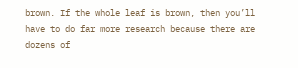brown. If the whole leaf is brown, then you’ll have to do far more research because there are dozens of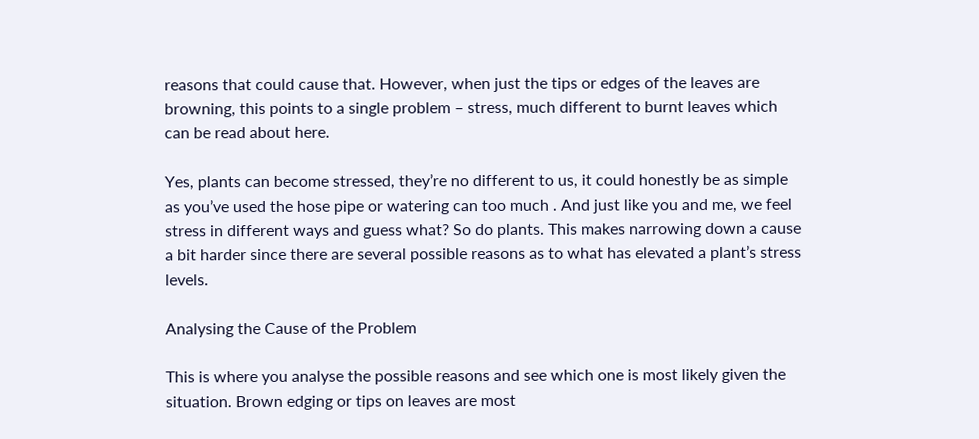reasons that could cause that. However, when just the tips or edges of the leaves are browning, this points to a single problem – stress, much different to burnt leaves which can be read about here.

Yes, plants can become stressed, they’re no different to us, it could honestly be as simple as you’ve used the hose pipe or watering can too much . And just like you and me, we feel stress in different ways and guess what? So do plants. This makes narrowing down a cause a bit harder since there are several possible reasons as to what has elevated a plant’s stress levels.

Analysing the Cause of the Problem

This is where you analyse the possible reasons and see which one is most likely given the situation. Brown edging or tips on leaves are most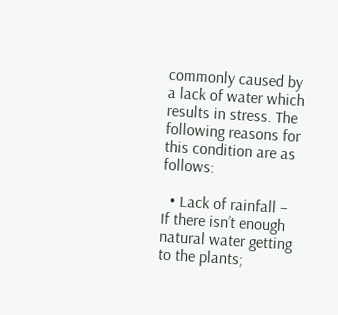commonly caused by a lack of water which results in stress. The following reasons for this condition are as follows:

  • Lack of rainfall – If there isn’t enough natural water getting to the plants;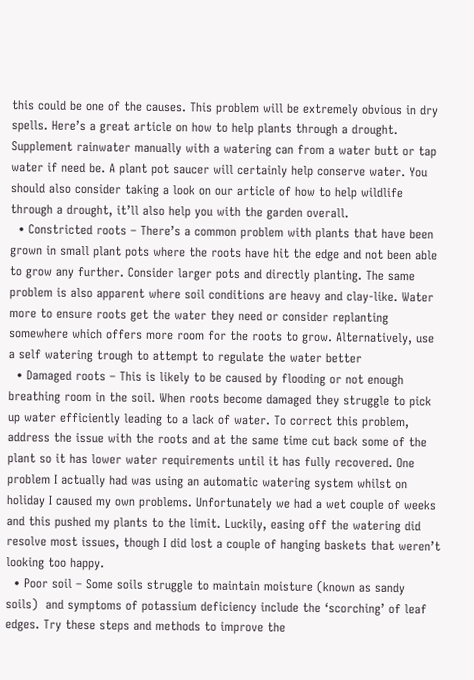this could be one of the causes. This problem will be extremely obvious in dry spells. Here’s a great article on how to help plants through a drought. Supplement rainwater manually with a watering can from a water butt or tap water if need be. A plant pot saucer will certainly help conserve water. You should also consider taking a look on our article of how to help wildlife through a drought, it’ll also help you with the garden overall.
  • Constricted roots – There’s a common problem with plants that have been grown in small plant pots where the roots have hit the edge and not been able to grow any further. Consider larger pots and directly planting. The same problem is also apparent where soil conditions are heavy and clay-like. Water more to ensure roots get the water they need or consider replanting somewhere which offers more room for the roots to grow. Alternatively, use a self watering trough to attempt to regulate the water better
  • Damaged roots – This is likely to be caused by flooding or not enough breathing room in the soil. When roots become damaged they struggle to pick up water efficiently leading to a lack of water. To correct this problem, address the issue with the roots and at the same time cut back some of the plant so it has lower water requirements until it has fully recovered. One problem I actually had was using an automatic watering system whilst on holiday I caused my own problems. Unfortunately we had a wet couple of weeks and this pushed my plants to the limit. Luckily, easing off the watering did resolve most issues, though I did lost a couple of hanging baskets that weren’t looking too happy.
  • Poor soil – Some soils struggle to maintain moisture (known as sandy soils)  and symptoms of potassium deficiency include the ‘scorching’ of leaf edges. Try these steps and methods to improve the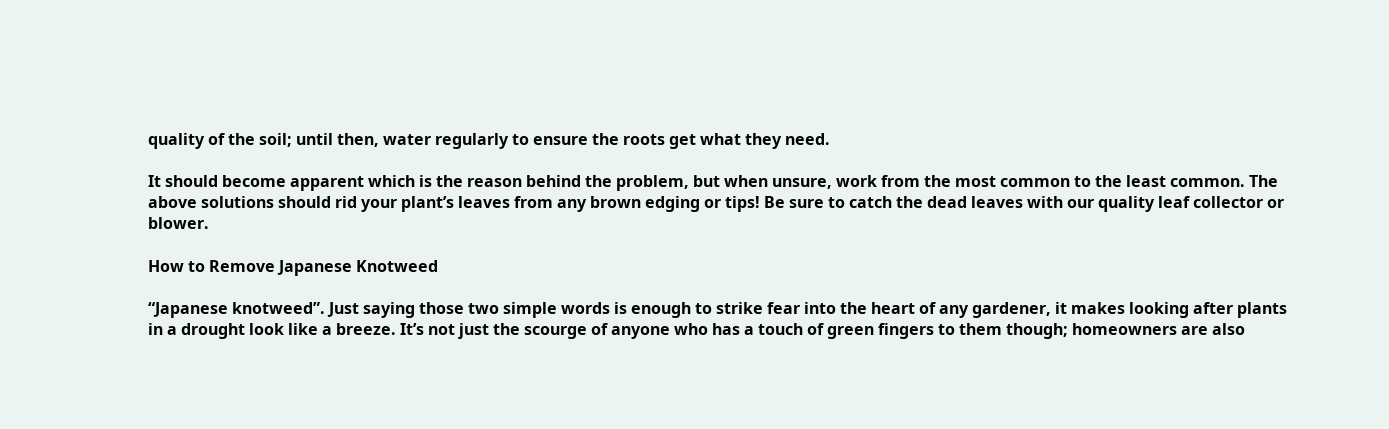quality of the soil; until then, water regularly to ensure the roots get what they need.

It should become apparent which is the reason behind the problem, but when unsure, work from the most common to the least common. The above solutions should rid your plant’s leaves from any brown edging or tips! Be sure to catch the dead leaves with our quality leaf collector or blower.

How to Remove Japanese Knotweed

“Japanese knotweed”. Just saying those two simple words is enough to strike fear into the heart of any gardener, it makes looking after plants in a drought look like a breeze. It’s not just the scourge of anyone who has a touch of green fingers to them though; homeowners are also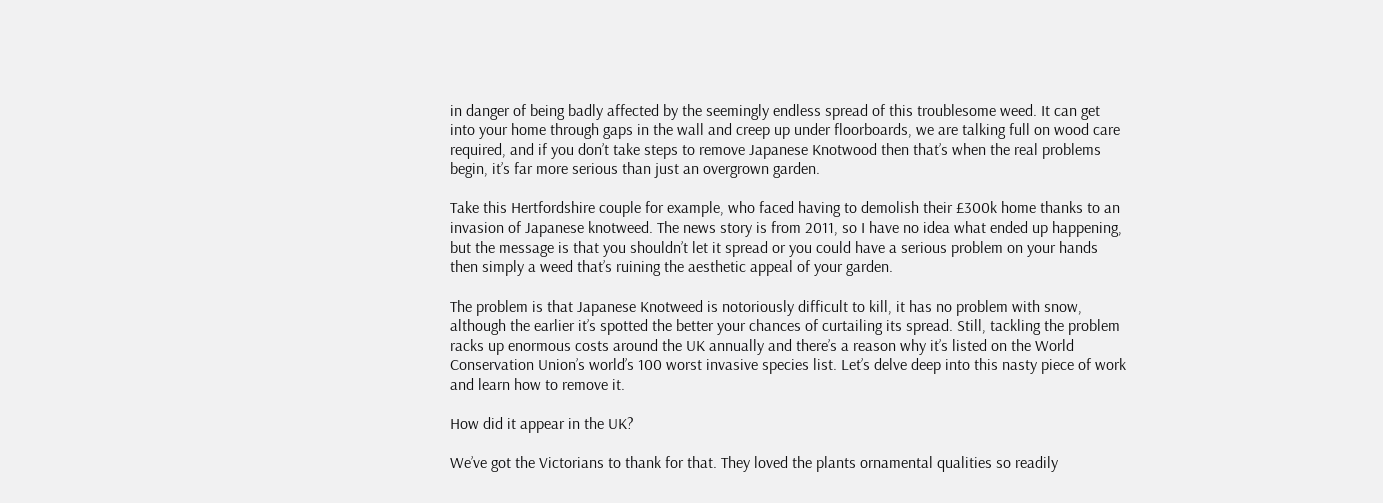in danger of being badly affected by the seemingly endless spread of this troublesome weed. It can get into your home through gaps in the wall and creep up under floorboards, we are talking full on wood care required, and if you don’t take steps to remove Japanese Knotwood then that’s when the real problems begin, it’s far more serious than just an overgrown garden.

Take this Hertfordshire couple for example, who faced having to demolish their £300k home thanks to an invasion of Japanese knotweed. The news story is from 2011, so I have no idea what ended up happening, but the message is that you shouldn’t let it spread or you could have a serious problem on your hands then simply a weed that’s ruining the aesthetic appeal of your garden.

The problem is that Japanese Knotweed is notoriously difficult to kill, it has no problem with snow, although the earlier it’s spotted the better your chances of curtailing its spread. Still, tackling the problem racks up enormous costs around the UK annually and there’s a reason why it’s listed on the World Conservation Union’s world’s 100 worst invasive species list. Let’s delve deep into this nasty piece of work and learn how to remove it.

How did it appear in the UK?

We’ve got the Victorians to thank for that. They loved the plants ornamental qualities so readily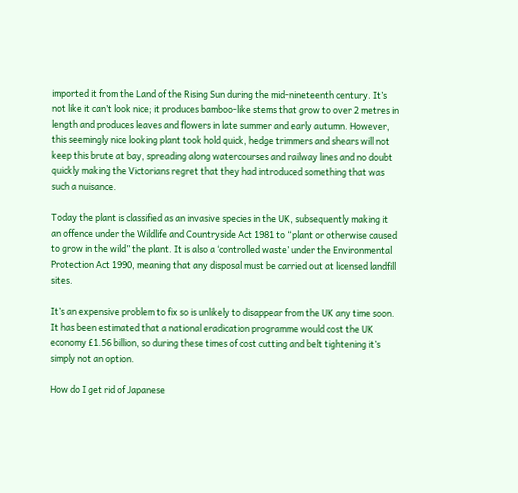imported it from the Land of the Rising Sun during the mid-nineteenth century. It’s not like it can’t look nice; it produces bamboo-like stems that grow to over 2 metres in length and produces leaves and flowers in late summer and early autumn. However, this seemingly nice looking plant took hold quick, hedge trimmers and shears will not keep this brute at bay, spreading along watercourses and railway lines and no doubt quickly making the Victorians regret that they had introduced something that was such a nuisance.

Today the plant is classified as an invasive species in the UK, subsequently making it an offence under the Wildlife and Countryside Act 1981 to “plant or otherwise caused to grow in the wild” the plant. It is also a ‘controlled waste’ under the Environmental Protection Act 1990, meaning that any disposal must be carried out at licensed landfill sites.

It’s an expensive problem to fix so is unlikely to disappear from the UK any time soon. It has been estimated that a national eradication programme would cost the UK economy £1.56 billion, so during these times of cost cutting and belt tightening it’s simply not an option.

How do I get rid of Japanese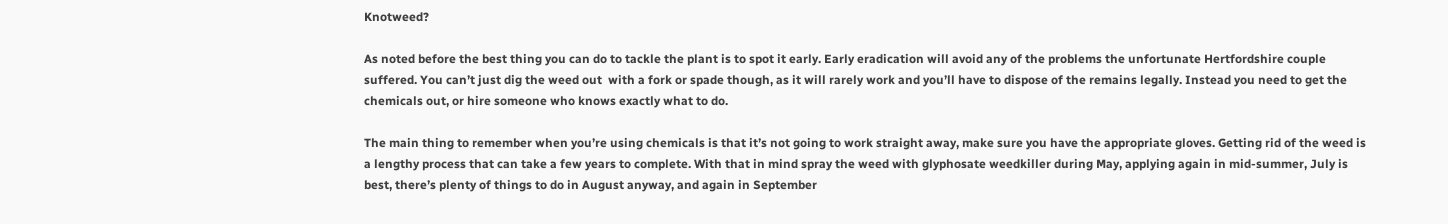Knotweed?

As noted before the best thing you can do to tackle the plant is to spot it early. Early eradication will avoid any of the problems the unfortunate Hertfordshire couple suffered. You can’t just dig the weed out  with a fork or spade though, as it will rarely work and you’ll have to dispose of the remains legally. Instead you need to get the chemicals out, or hire someone who knows exactly what to do.

The main thing to remember when you’re using chemicals is that it’s not going to work straight away, make sure you have the appropriate gloves. Getting rid of the weed is a lengthy process that can take a few years to complete. With that in mind spray the weed with glyphosate weedkiller during May, applying again in mid-summer, July is best, there’s plenty of things to do in August anyway, and again in September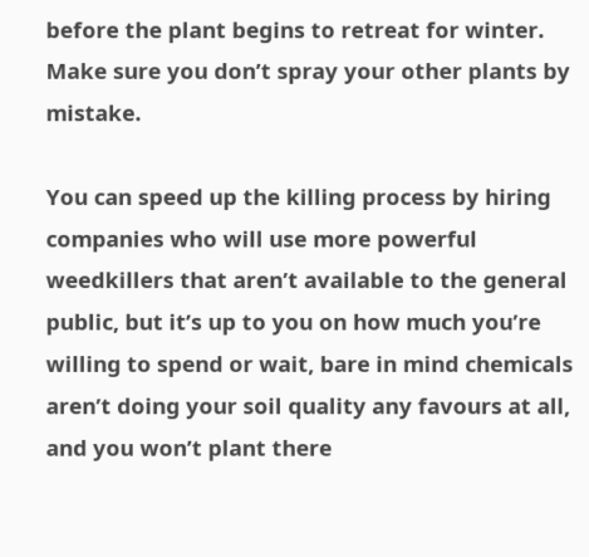before the plant begins to retreat for winter. Make sure you don’t spray your other plants by mistake.

You can speed up the killing process by hiring companies who will use more powerful weedkillers that aren’t available to the general public, but it’s up to you on how much you’re willing to spend or wait, bare in mind chemicals aren’t doing your soil quality any favours at all, and you won’t plant there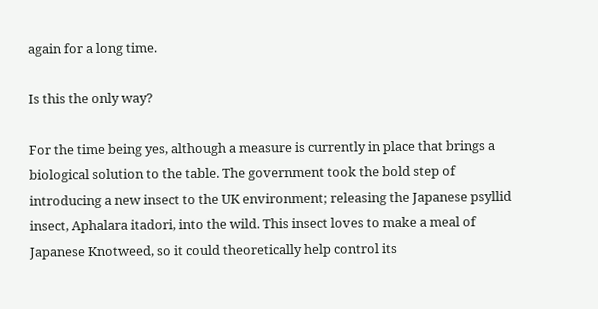again for a long time.

Is this the only way?

For the time being yes, although a measure is currently in place that brings a biological solution to the table. The government took the bold step of introducing a new insect to the UK environment; releasing the Japanese psyllid insect, Aphalara itadori, into the wild. This insect loves to make a meal of Japanese Knotweed, so it could theoretically help control its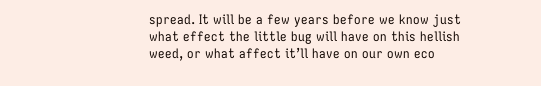spread. It will be a few years before we know just what effect the little bug will have on this hellish weed, or what affect it’ll have on our own eco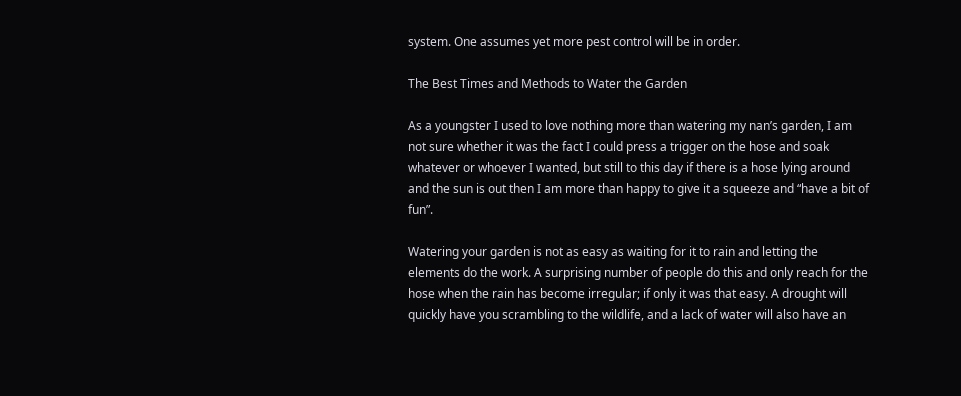system. One assumes yet more pest control will be in order.

The Best Times and Methods to Water the Garden

As a youngster I used to love nothing more than watering my nan’s garden, I am not sure whether it was the fact I could press a trigger on the hose and soak whatever or whoever I wanted, but still to this day if there is a hose lying around and the sun is out then I am more than happy to give it a squeeze and “have a bit of fun”.

Watering your garden is not as easy as waiting for it to rain and letting the elements do the work. A surprising number of people do this and only reach for the hose when the rain has become irregular; if only it was that easy. A drought will quickly have you scrambling to the wildlife, and a lack of water will also have an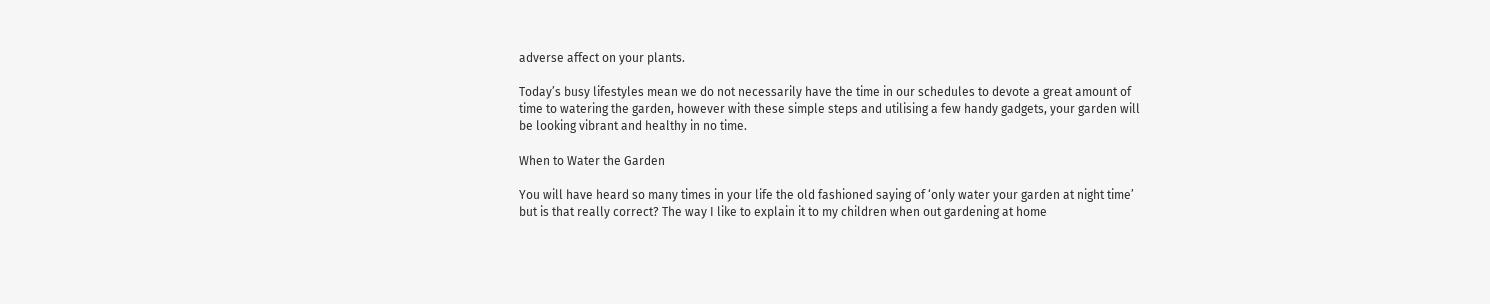adverse affect on your plants.

Today’s busy lifestyles mean we do not necessarily have the time in our schedules to devote a great amount of time to watering the garden, however with these simple steps and utilising a few handy gadgets, your garden will be looking vibrant and healthy in no time.

When to Water the Garden

You will have heard so many times in your life the old fashioned saying of ‘only water your garden at night time’ but is that really correct? The way I like to explain it to my children when out gardening at home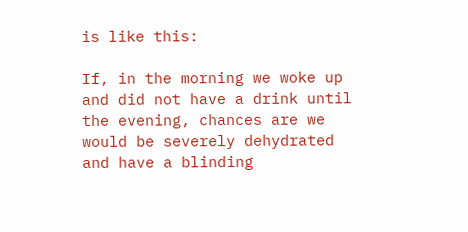is like this:

If, in the morning we woke up and did not have a drink until the evening, chances are we would be severely dehydrated and have a blinding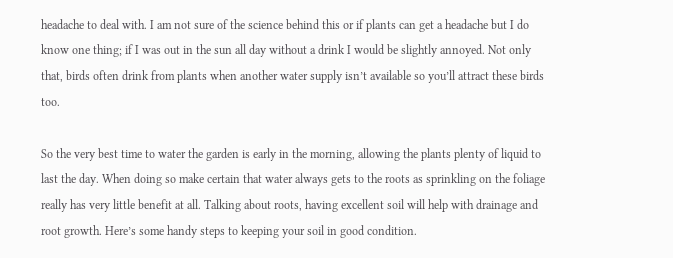headache to deal with. I am not sure of the science behind this or if plants can get a headache but I do know one thing; if I was out in the sun all day without a drink I would be slightly annoyed. Not only that, birds often drink from plants when another water supply isn’t available so you’ll attract these birds too.

So the very best time to water the garden is early in the morning, allowing the plants plenty of liquid to last the day. When doing so make certain that water always gets to the roots as sprinkling on the foliage really has very little benefit at all. Talking about roots, having excellent soil will help with drainage and root growth. Here’s some handy steps to keeping your soil in good condition.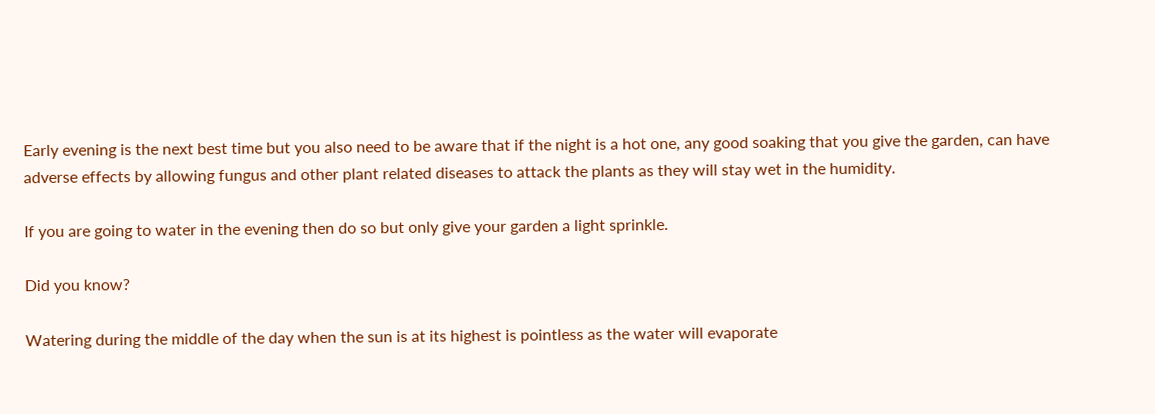Early evening is the next best time but you also need to be aware that if the night is a hot one, any good soaking that you give the garden, can have adverse effects by allowing fungus and other plant related diseases to attack the plants as they will stay wet in the humidity.

If you are going to water in the evening then do so but only give your garden a light sprinkle.

Did you know?

Watering during the middle of the day when the sun is at its highest is pointless as the water will evaporate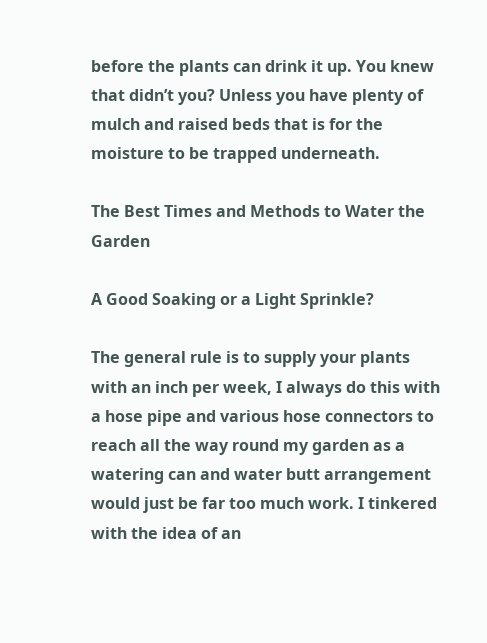before the plants can drink it up. You knew that didn’t you? Unless you have plenty of mulch and raised beds that is for the moisture to be trapped underneath.

The Best Times and Methods to Water the Garden

A Good Soaking or a Light Sprinkle?

The general rule is to supply your plants with an inch per week, I always do this with a hose pipe and various hose connectors to reach all the way round my garden as a watering can and water butt arrangement would just be far too much work. I tinkered with the idea of an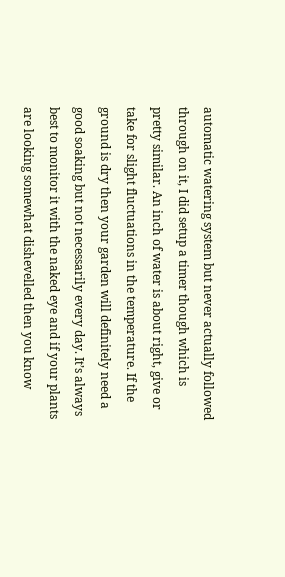automatic watering system but never actually followed through on it, I did setup a timer though which is pretty similar. An inch of water is about right, give or take for slight fluctuations in the temperature. If the ground is dry then your garden will definitely need a good soaking but not necessarily every day. It’s always best to monitor it with the naked eye and if your plants are looking somewhat dishevelled then you know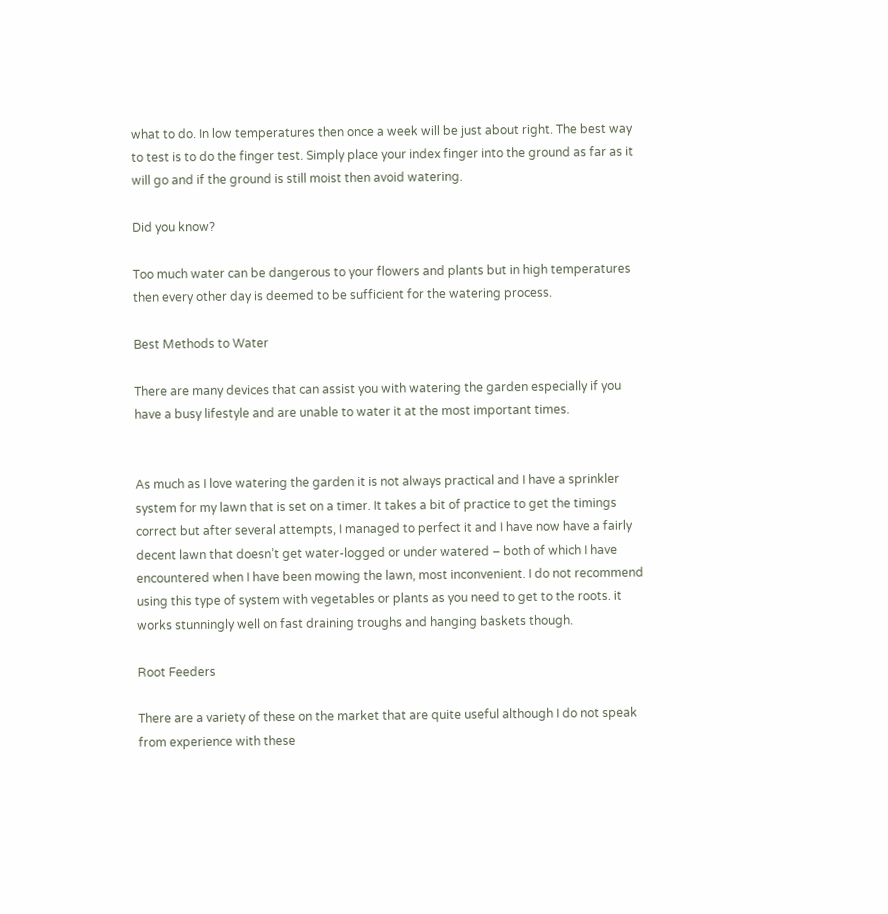what to do. In low temperatures then once a week will be just about right. The best way to test is to do the finger test. Simply place your index finger into the ground as far as it will go and if the ground is still moist then avoid watering.

Did you know?

Too much water can be dangerous to your flowers and plants but in high temperatures then every other day is deemed to be sufficient for the watering process.

Best Methods to Water

There are many devices that can assist you with watering the garden especially if you have a busy lifestyle and are unable to water it at the most important times.


As much as I love watering the garden it is not always practical and I have a sprinkler system for my lawn that is set on a timer. It takes a bit of practice to get the timings correct but after several attempts, I managed to perfect it and I have now have a fairly decent lawn that doesn’t get water-logged or under watered – both of which I have encountered when I have been mowing the lawn, most inconvenient. I do not recommend using this type of system with vegetables or plants as you need to get to the roots. it works stunningly well on fast draining troughs and hanging baskets though.

Root Feeders

There are a variety of these on the market that are quite useful although I do not speak from experience with these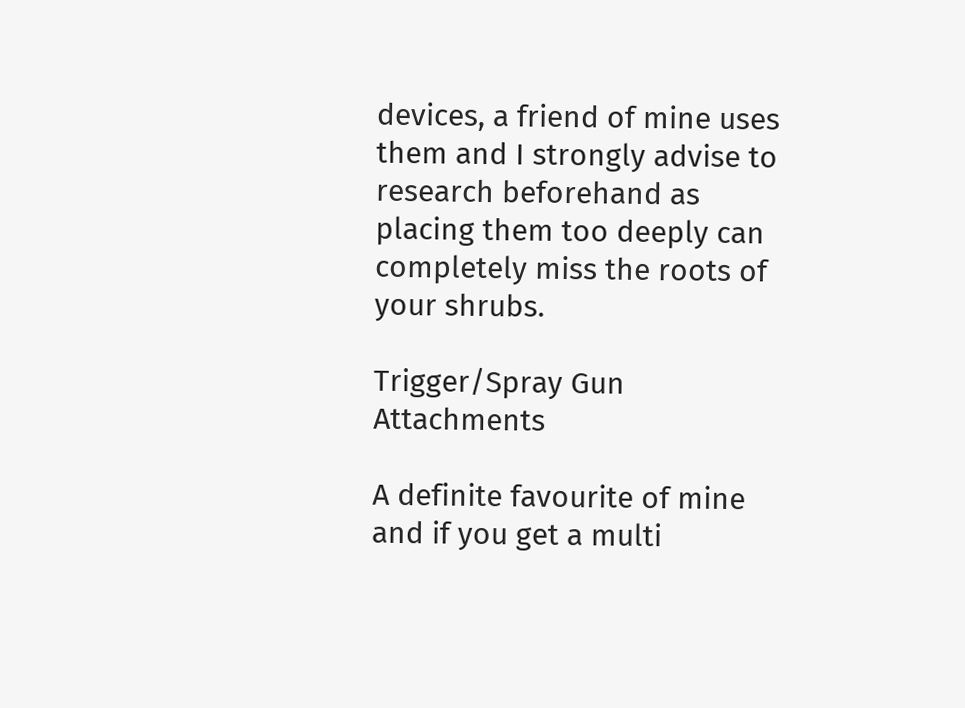devices, a friend of mine uses them and I strongly advise to research beforehand as placing them too deeply can completely miss the roots of your shrubs.

Trigger/Spray Gun Attachments

A definite favourite of mine and if you get a multi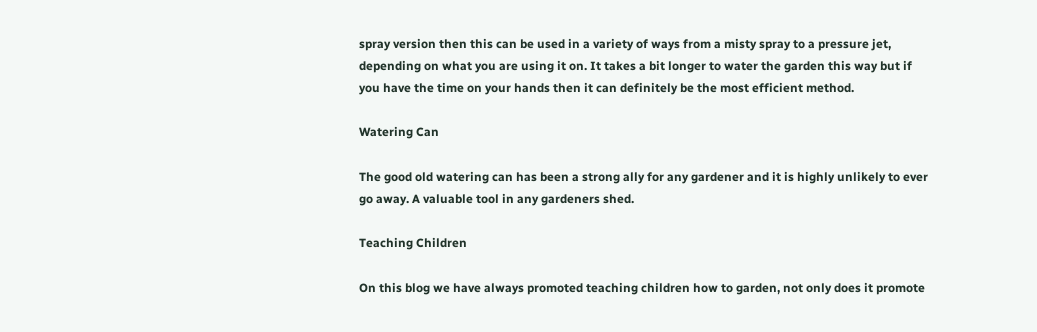spray version then this can be used in a variety of ways from a misty spray to a pressure jet, depending on what you are using it on. It takes a bit longer to water the garden this way but if you have the time on your hands then it can definitely be the most efficient method.

Watering Can

The good old watering can has been a strong ally for any gardener and it is highly unlikely to ever go away. A valuable tool in any gardeners shed.

Teaching Children

On this blog we have always promoted teaching children how to garden, not only does it promote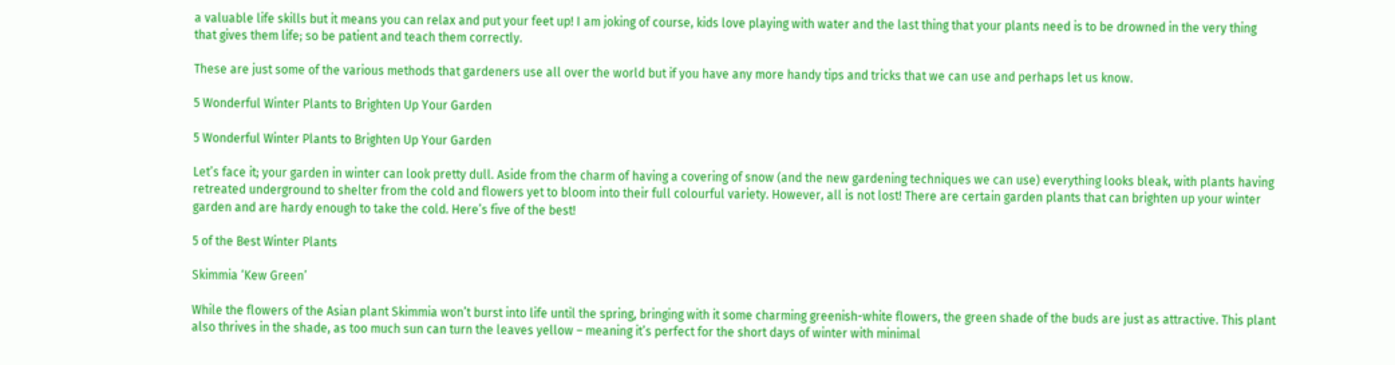a valuable life skills but it means you can relax and put your feet up! I am joking of course, kids love playing with water and the last thing that your plants need is to be drowned in the very thing that gives them life; so be patient and teach them correctly.

These are just some of the various methods that gardeners use all over the world but if you have any more handy tips and tricks that we can use and perhaps let us know.

5 Wonderful Winter Plants to Brighten Up Your Garden

5 Wonderful Winter Plants to Brighten Up Your Garden

Let’s face it; your garden in winter can look pretty dull. Aside from the charm of having a covering of snow (and the new gardening techniques we can use) everything looks bleak, with plants having retreated underground to shelter from the cold and flowers yet to bloom into their full colourful variety. However, all is not lost! There are certain garden plants that can brighten up your winter garden and are hardy enough to take the cold. Here’s five of the best!

5 of the Best Winter Plants

Skimmia ‘Kew Green’

While the flowers of the Asian plant Skimmia won’t burst into life until the spring, bringing with it some charming greenish-white flowers, the green shade of the buds are just as attractive. This plant also thrives in the shade, as too much sun can turn the leaves yellow – meaning it’s perfect for the short days of winter with minimal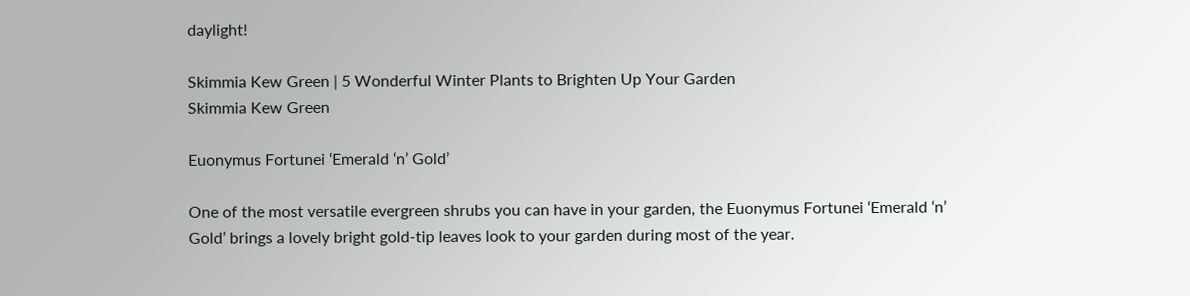daylight!

Skimmia Kew Green | 5 Wonderful Winter Plants to Brighten Up Your Garden
Skimmia Kew Green

Euonymus Fortunei ‘Emerald ‘n’ Gold’

One of the most versatile evergreen shrubs you can have in your garden, the Euonymus Fortunei ‘Emerald ‘n’ Gold’ brings a lovely bright gold-tip leaves look to your garden during most of the year.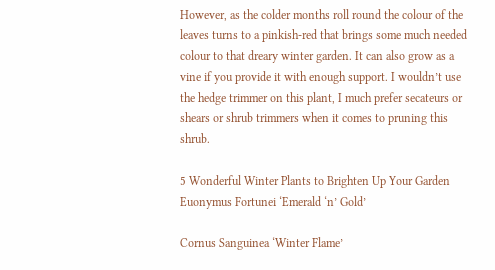However, as the colder months roll round the colour of the leaves turns to a pinkish-red that brings some much needed colour to that dreary winter garden. It can also grow as a vine if you provide it with enough support. I wouldn’t use the hedge trimmer on this plant, I much prefer secateurs or shears or shrub trimmers when it comes to pruning this shrub.

5 Wonderful Winter Plants to Brighten Up Your Garden
Euonymus Fortunei ‘Emerald ‘n’ Gold’

Cornus Sanguinea ‘Winter Flame’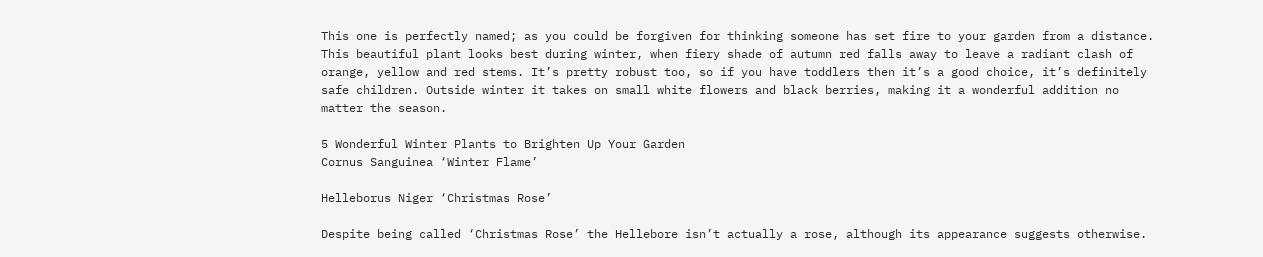This one is perfectly named; as you could be forgiven for thinking someone has set fire to your garden from a distance. This beautiful plant looks best during winter, when fiery shade of autumn red falls away to leave a radiant clash of orange, yellow and red stems. It’s pretty robust too, so if you have toddlers then it’s a good choice, it’s definitely safe children. Outside winter it takes on small white flowers and black berries, making it a wonderful addition no matter the season.

5 Wonderful Winter Plants to Brighten Up Your Garden
Cornus Sanguinea ‘Winter Flame’

Helleborus Niger ‘Christmas Rose’

Despite being called ‘Christmas Rose’ the Hellebore isn’t actually a rose, although its appearance suggests otherwise.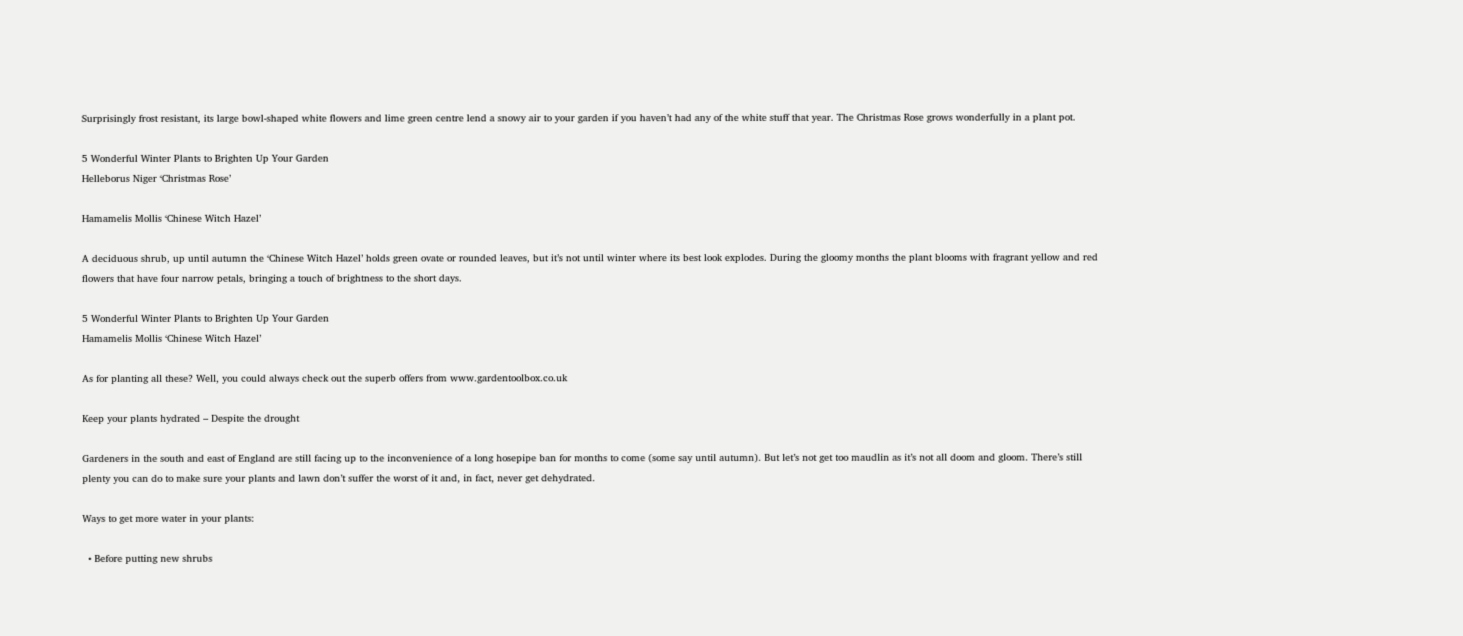Surprisingly frost resistant, its large bowl-shaped white flowers and lime green centre lend a snowy air to your garden if you haven’t had any of the white stuff that year. The Christmas Rose grows wonderfully in a plant pot.

5 Wonderful Winter Plants to Brighten Up Your Garden
Helleborus Niger ‘Christmas Rose’

Hamamelis Mollis ‘Chinese Witch Hazel’

A deciduous shrub, up until autumn the ‘Chinese Witch Hazel’ holds green ovate or rounded leaves, but it’s not until winter where its best look explodes. During the gloomy months the plant blooms with fragrant yellow and red flowers that have four narrow petals, bringing a touch of brightness to the short days.

5 Wonderful Winter Plants to Brighten Up Your Garden
Hamamelis Mollis ‘Chinese Witch Hazel’

As for planting all these? Well, you could always check out the superb offers from www.gardentoolbox.co.uk

Keep your plants hydrated – Despite the drought

Gardeners in the south and east of England are still facing up to the inconvenience of a long hosepipe ban for months to come (some say until autumn). But let’s not get too maudlin as it’s not all doom and gloom. There’s still plenty you can do to make sure your plants and lawn don’t suffer the worst of it and, in fact, never get dehydrated.

Ways to get more water in your plants:

  • Before putting new shrubs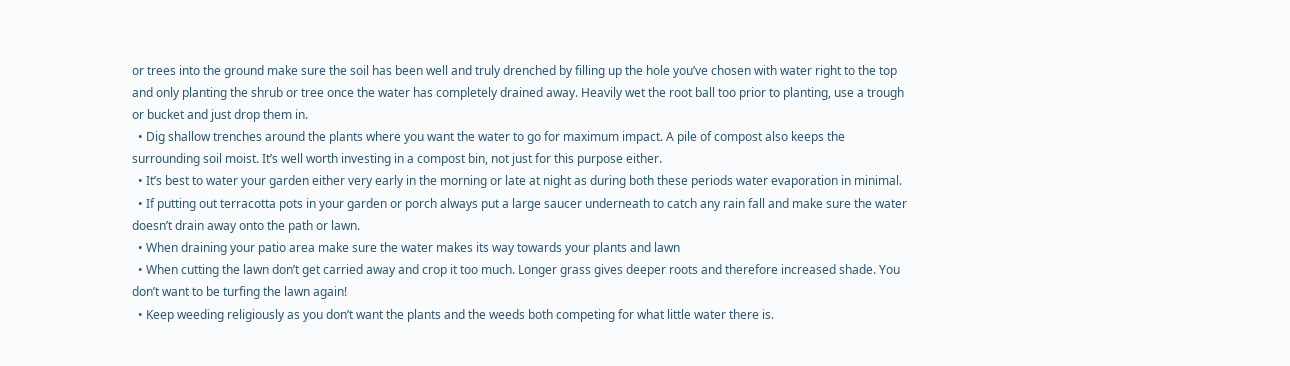or trees into the ground make sure the soil has been well and truly drenched by filling up the hole you’ve chosen with water right to the top and only planting the shrub or tree once the water has completely drained away. Heavily wet the root ball too prior to planting, use a trough or bucket and just drop them in.
  • Dig shallow trenches around the plants where you want the water to go for maximum impact. A pile of compost also keeps the surrounding soil moist. It’s well worth investing in a compost bin, not just for this purpose either.
  • It’s best to water your garden either very early in the morning or late at night as during both these periods water evaporation in minimal.
  • If putting out terracotta pots in your garden or porch always put a large saucer underneath to catch any rain fall and make sure the water doesn’t drain away onto the path or lawn.
  • When draining your patio area make sure the water makes its way towards your plants and lawn
  • When cutting the lawn don’t get carried away and crop it too much. Longer grass gives deeper roots and therefore increased shade. You don’t want to be turfing the lawn again!
  • Keep weeding religiously as you don’t want the plants and the weeds both competing for what little water there is.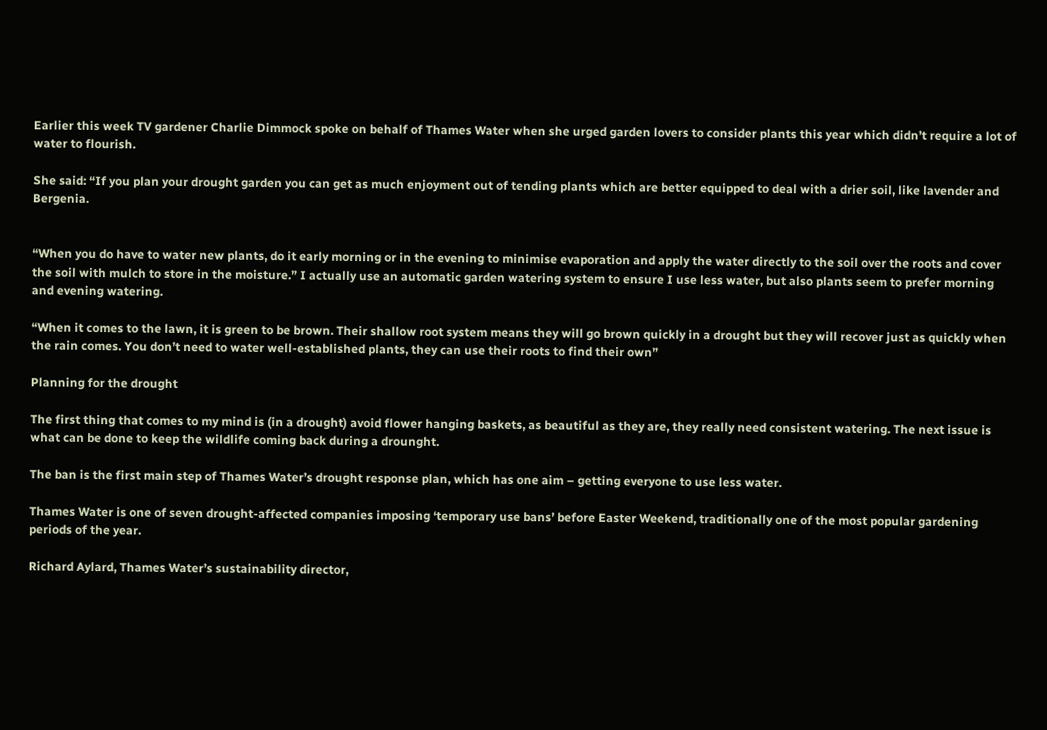Earlier this week TV gardener Charlie Dimmock spoke on behalf of Thames Water when she urged garden lovers to consider plants this year which didn’t require a lot of water to flourish.

She said: “If you plan your drought garden you can get as much enjoyment out of tending plants which are better equipped to deal with a drier soil, like lavender and Bergenia.


“When you do have to water new plants, do it early morning or in the evening to minimise evaporation and apply the water directly to the soil over the roots and cover the soil with mulch to store in the moisture.” I actually use an automatic garden watering system to ensure I use less water, but also plants seem to prefer morning and evening watering.

“When it comes to the lawn, it is green to be brown. Their shallow root system means they will go brown quickly in a drought but they will recover just as quickly when the rain comes. You don’t need to water well-established plants, they can use their roots to find their own”

Planning for the drought

The first thing that comes to my mind is (in a drought) avoid flower hanging baskets, as beautiful as they are, they really need consistent watering. The next issue is what can be done to keep the wildlife coming back during a drounght.

The ban is the first main step of Thames Water’s drought response plan, which has one aim – getting everyone to use less water.

Thames Water is one of seven drought-affected companies imposing ‘temporary use bans’ before Easter Weekend, traditionally one of the most popular gardening periods of the year.

Richard Aylard, Thames Water’s sustainability director,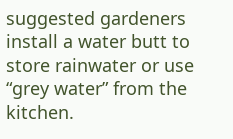suggested gardeners install a water butt to store rainwater or use “grey water” from the kitchen.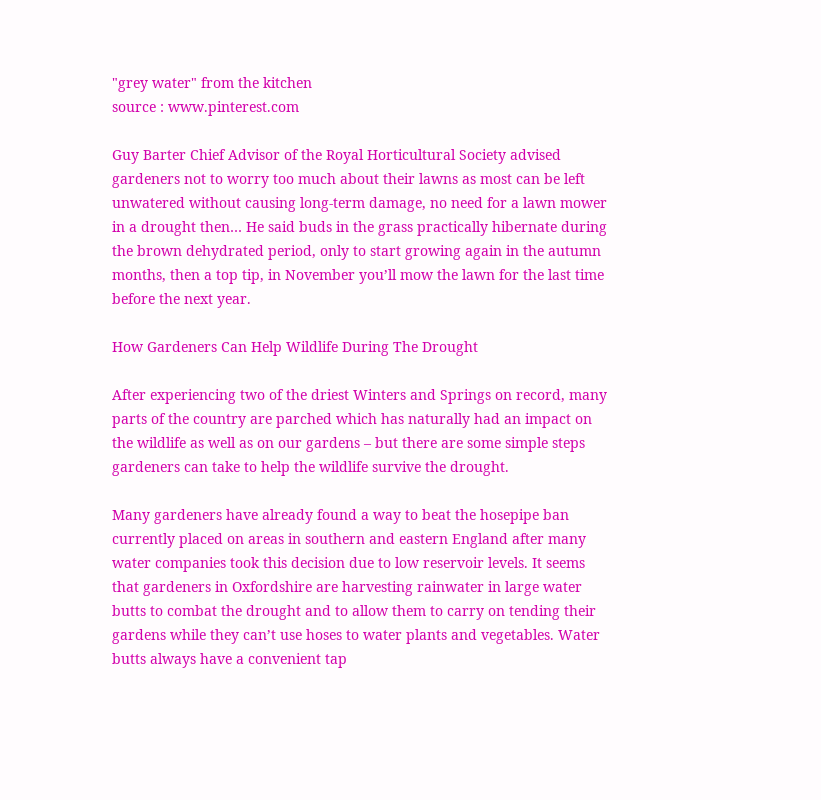"grey water" from the kitchen
source : www.pinterest.com

Guy Barter Chief Advisor of the Royal Horticultural Society advised gardeners not to worry too much about their lawns as most can be left unwatered without causing long-term damage, no need for a lawn mower in a drought then… He said buds in the grass practically hibernate during the brown dehydrated period, only to start growing again in the autumn months, then a top tip, in November you’ll mow the lawn for the last time before the next year.

How Gardeners Can Help Wildlife During The Drought

After experiencing two of the driest Winters and Springs on record, many parts of the country are parched which has naturally had an impact on the wildlife as well as on our gardens – but there are some simple steps gardeners can take to help the wildlife survive the drought.

Many gardeners have already found a way to beat the hosepipe ban currently placed on areas in southern and eastern England after many water companies took this decision due to low reservoir levels. It seems that gardeners in Oxfordshire are harvesting rainwater in large water butts to combat the drought and to allow them to carry on tending their gardens while they can’t use hoses to water plants and vegetables. Water butts always have a convenient tap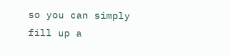so you can simply fill up a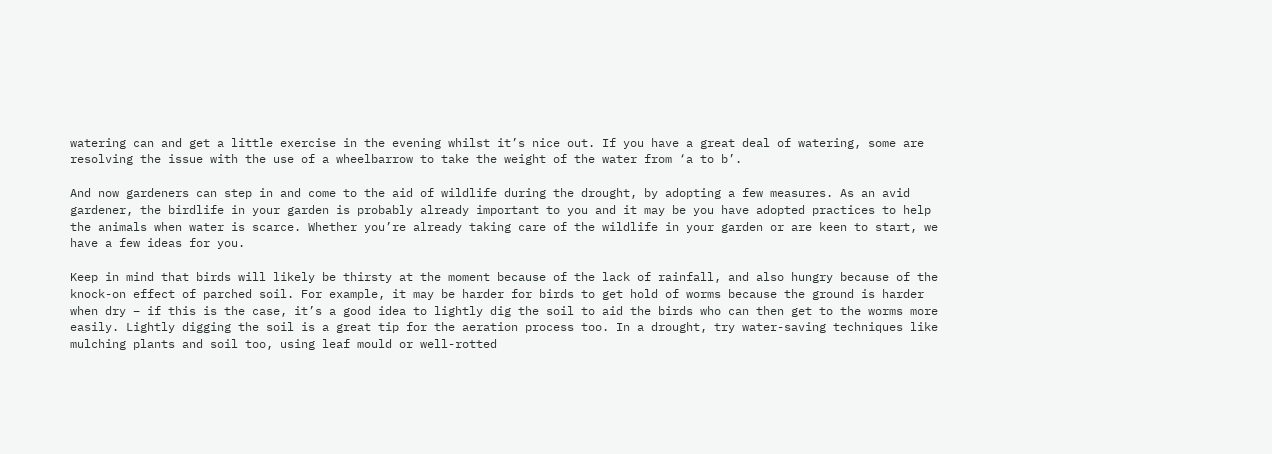watering can and get a little exercise in the evening whilst it’s nice out. If you have a great deal of watering, some are resolving the issue with the use of a wheelbarrow to take the weight of the water from ‘a to b’.

And now gardeners can step in and come to the aid of wildlife during the drought, by adopting a few measures. As an avid gardener, the birdlife in your garden is probably already important to you and it may be you have adopted practices to help the animals when water is scarce. Whether you’re already taking care of the wildlife in your garden or are keen to start, we have a few ideas for you.

Keep in mind that birds will likely be thirsty at the moment because of the lack of rainfall, and also hungry because of the knock-on effect of parched soil. For example, it may be harder for birds to get hold of worms because the ground is harder when dry – if this is the case, it’s a good idea to lightly dig the soil to aid the birds who can then get to the worms more easily. Lightly digging the soil is a great tip for the aeration process too. In a drought, try water-saving techniques like mulching plants and soil too, using leaf mould or well-rotted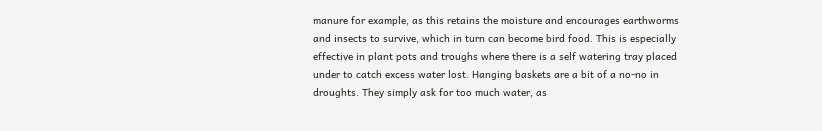manure for example, as this retains the moisture and encourages earthworms and insects to survive, which in turn can become bird food. This is especially effective in plant pots and troughs where there is a self watering tray placed under to catch excess water lost. Hanging baskets are a bit of a no-no in droughts. They simply ask for too much water, as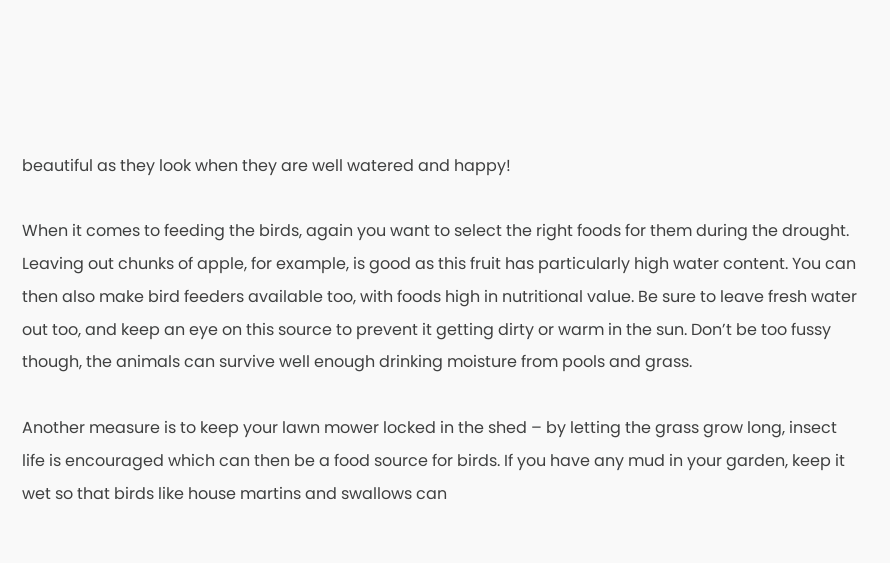beautiful as they look when they are well watered and happy!

When it comes to feeding the birds, again you want to select the right foods for them during the drought. Leaving out chunks of apple, for example, is good as this fruit has particularly high water content. You can then also make bird feeders available too, with foods high in nutritional value. Be sure to leave fresh water out too, and keep an eye on this source to prevent it getting dirty or warm in the sun. Don’t be too fussy though, the animals can survive well enough drinking moisture from pools and grass.

Another measure is to keep your lawn mower locked in the shed – by letting the grass grow long, insect life is encouraged which can then be a food source for birds. If you have any mud in your garden, keep it wet so that birds like house martins and swallows can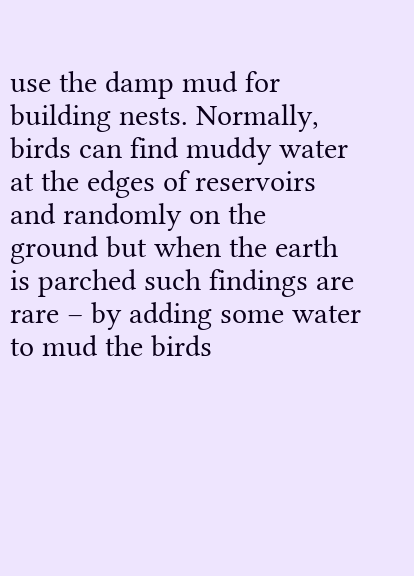use the damp mud for building nests. Normally, birds can find muddy water at the edges of reservoirs and randomly on the ground but when the earth is parched such findings are rare – by adding some water to mud the birds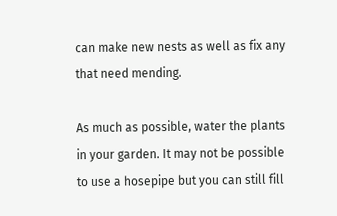can make new nests as well as fix any that need mending.

As much as possible, water the plants in your garden. It may not be possible to use a hosepipe but you can still fill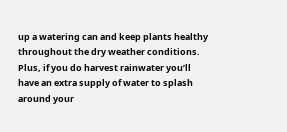up a watering can and keep plants healthy throughout the dry weather conditions. Plus, if you do harvest rainwater you’ll have an extra supply of water to splash around your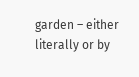garden – either literally or by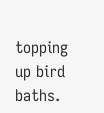topping up bird baths.